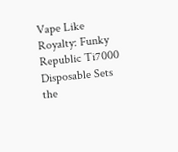Vape Like Royalty: Funky Republic Ti7000 Disposable Sets the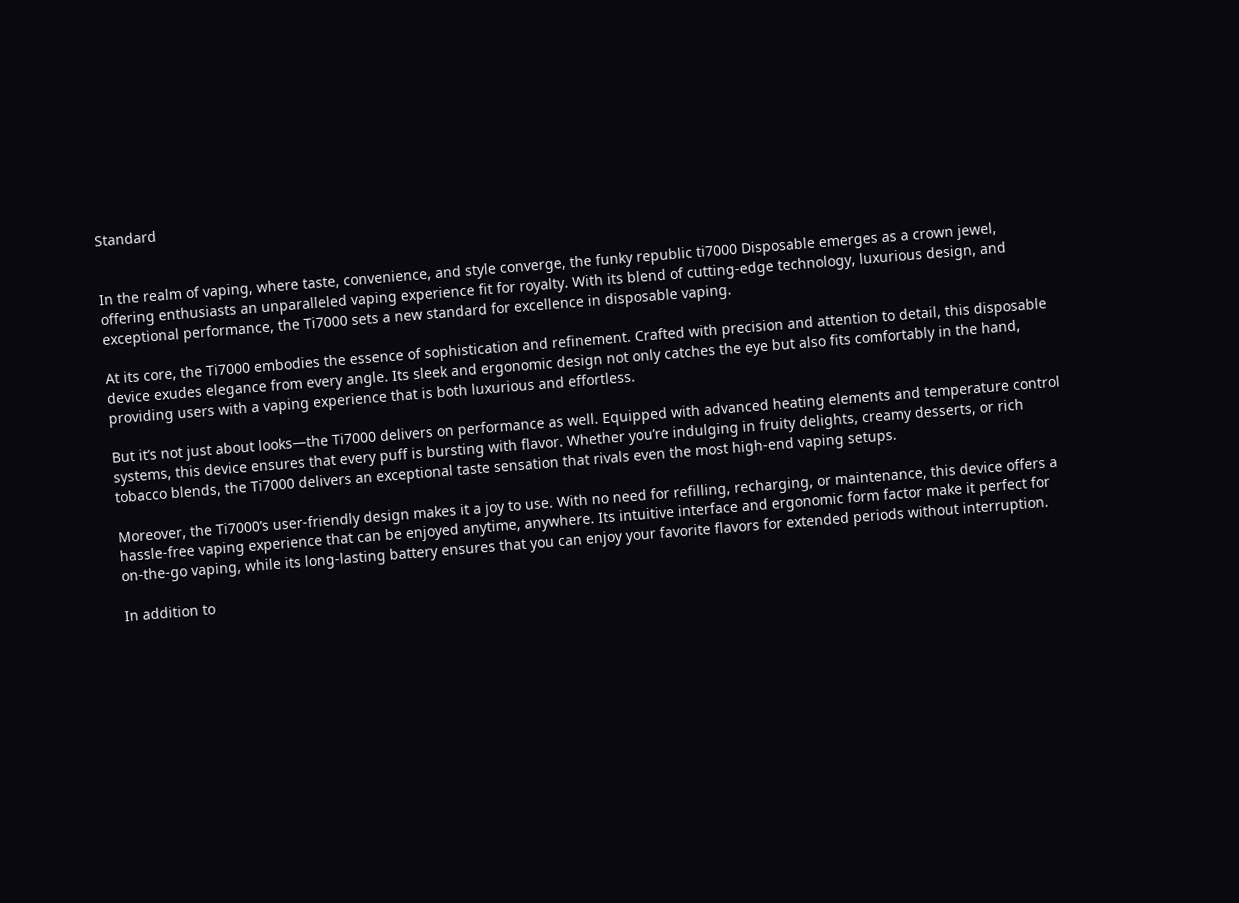Standard


In the realm of vaping, where taste, convenience, and style converge, the funky republic ti7000 Disposable emerges as a crown jewel, offering enthusiasts an unparalleled vaping experience fit for royalty. With its blend of cutting-edge technology, luxurious design, and exceptional performance, the Ti7000 sets a new standard for excellence in disposable vaping.

At its core, the Ti7000 embodies the essence of sophistication and refinement. Crafted with precision and attention to detail, this disposable device exudes elegance from every angle. Its sleek and ergonomic design not only catches the eye but also fits comfortably in the hand, providing users with a vaping experience that is both luxurious and effortless.

But it’s not just about looks—the Ti7000 delivers on performance as well. Equipped with advanced heating elements and temperature control systems, this device ensures that every puff is bursting with flavor. Whether you’re indulging in fruity delights, creamy desserts, or rich tobacco blends, the Ti7000 delivers an exceptional taste sensation that rivals even the most high-end vaping setups.

Moreover, the Ti7000’s user-friendly design makes it a joy to use. With no need for refilling, recharging, or maintenance, this device offers a hassle-free vaping experience that can be enjoyed anytime, anywhere. Its intuitive interface and ergonomic form factor make it perfect for on-the-go vaping, while its long-lasting battery ensures that you can enjoy your favorite flavors for extended periods without interruption.

In addition to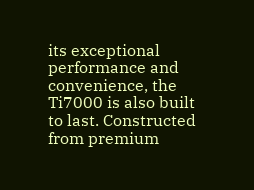its exceptional performance and convenience, the Ti7000 is also built to last. Constructed from premium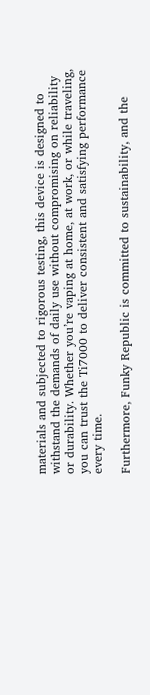materials and subjected to rigorous testing, this device is designed to withstand the demands of daily use without compromising on reliability or durability. Whether you’re vaping at home, at work, or while traveling, you can trust the Ti7000 to deliver consistent and satisfying performance every time.

Furthermore, Funky Republic is committed to sustainability, and the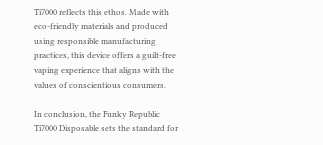Ti7000 reflects this ethos. Made with eco-friendly materials and produced using responsible manufacturing practices, this device offers a guilt-free vaping experience that aligns with the values of conscientious consumers.

In conclusion, the Funky Republic Ti7000 Disposable sets the standard for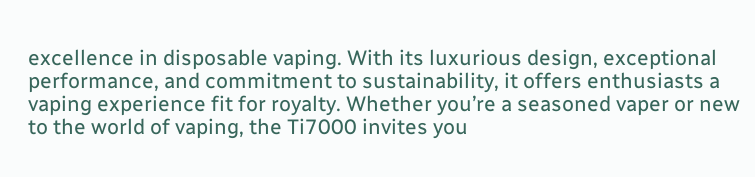excellence in disposable vaping. With its luxurious design, exceptional performance, and commitment to sustainability, it offers enthusiasts a vaping experience fit for royalty. Whether you’re a seasoned vaper or new to the world of vaping, the Ti7000 invites you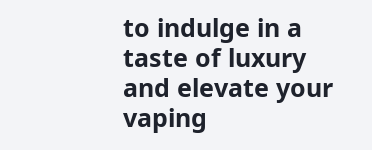to indulge in a taste of luxury and elevate your vaping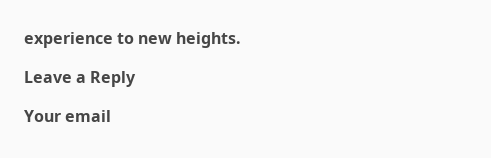experience to new heights.

Leave a Reply

Your email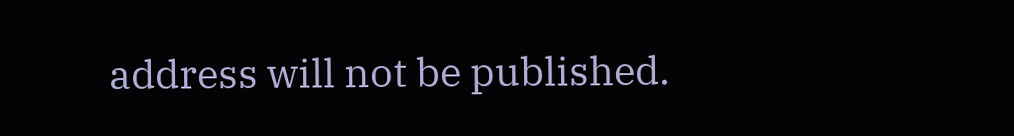address will not be published.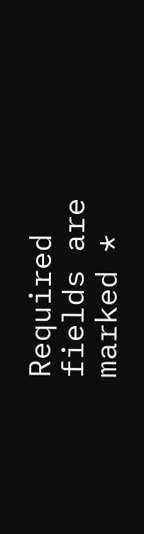Required fields are marked *